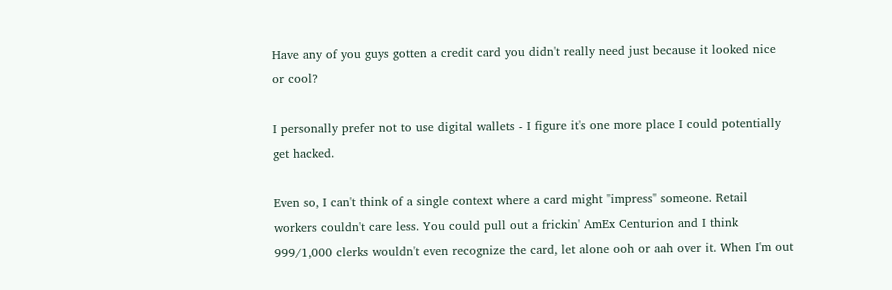Have any of you guys gotten a credit card you didn't really need just because it looked nice or cool?

I personally prefer not to use digital wallets - I figure it's one more place I could potentially get hacked.

Even so, I can't think of a single context where a card might "impress" someone. Retail workers couldn't care less. You could pull out a frickin' AmEx Centurion and I think 999/1,000 clerks wouldn't even recognize the card, let alone ooh or aah over it. When I'm out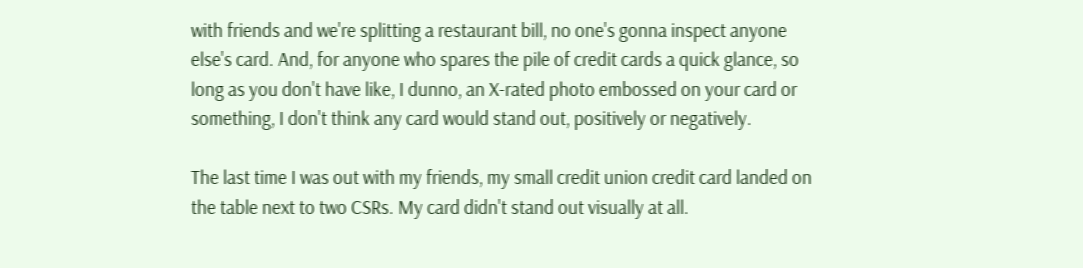with friends and we're splitting a restaurant bill, no one's gonna inspect anyone else's card. And, for anyone who spares the pile of credit cards a quick glance, so long as you don't have like, I dunno, an X-rated photo embossed on your card or something, I don't think any card would stand out, positively or negatively.

The last time I was out with my friends, my small credit union credit card landed on the table next to two CSRs. My card didn't stand out visually at all.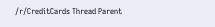/r/CreditCards Thread Parent